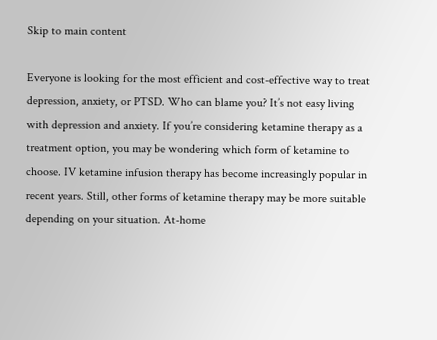Skip to main content

Everyone is looking for the most efficient and cost-effective way to treat depression, anxiety, or PTSD. Who can blame you? It’s not easy living with depression and anxiety. If you’re considering ketamine therapy as a treatment option, you may be wondering which form of ketamine to choose. IV ketamine infusion therapy has become increasingly popular in recent years. Still, other forms of ketamine therapy may be more suitable depending on your situation. At-home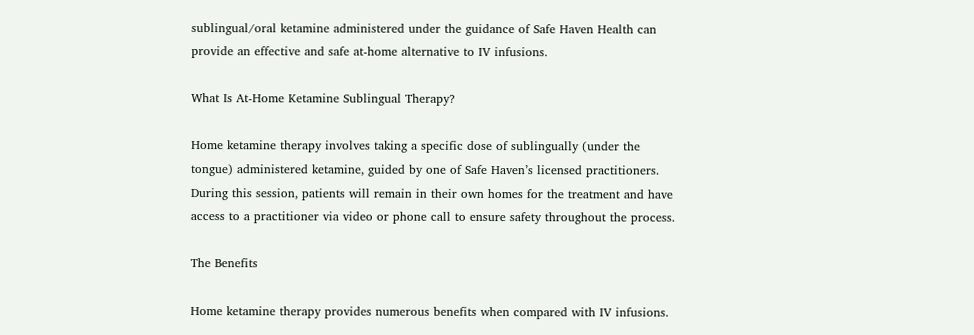sublingual/oral ketamine administered under the guidance of Safe Haven Health can provide an effective and safe at-home alternative to IV infusions.

What Is At-Home Ketamine Sublingual Therapy?

Home ketamine therapy involves taking a specific dose of sublingually (under the tongue) administered ketamine, guided by one of Safe Haven’s licensed practitioners. During this session, patients will remain in their own homes for the treatment and have access to a practitioner via video or phone call to ensure safety throughout the process.

The Benefits

Home ketamine therapy provides numerous benefits when compared with IV infusions.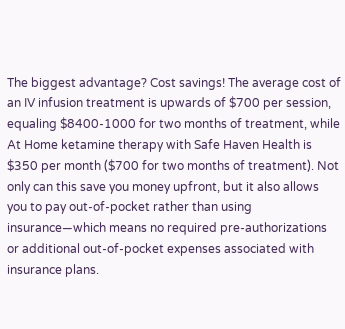The biggest advantage? Cost savings! The average cost of an IV infusion treatment is upwards of $700 per session, equaling $8400-1000 for two months of treatment, while At Home ketamine therapy with Safe Haven Health is $350 per month ($700 for two months of treatment). Not only can this save you money upfront, but it also allows you to pay out-of-pocket rather than using insurance—which means no required pre-authorizations or additional out-of-pocket expenses associated with insurance plans.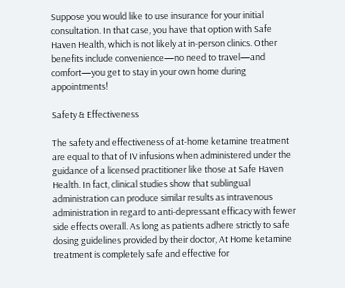Suppose you would like to use insurance for your initial consultation. In that case, you have that option with Safe Haven Health, which is not likely at in-person clinics. Other benefits include convenience—no need to travel—and comfort—you get to stay in your own home during appointments!

Safety & Effectiveness

The safety and effectiveness of at-home ketamine treatment are equal to that of IV infusions when administered under the guidance of a licensed practitioner like those at Safe Haven Health. In fact, clinical studies show that sublingual administration can produce similar results as intravenous administration in regard to anti-depressant efficacy with fewer side effects overall. As long as patients adhere strictly to safe dosing guidelines provided by their doctor, At Home ketamine treatment is completely safe and effective for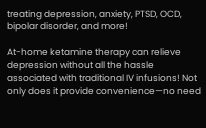treating depression, anxiety, PTSD, OCD, bipolar disorder, and more!

At-home ketamine therapy can relieve depression without all the hassle associated with traditional IV infusions! Not only does it provide convenience—no need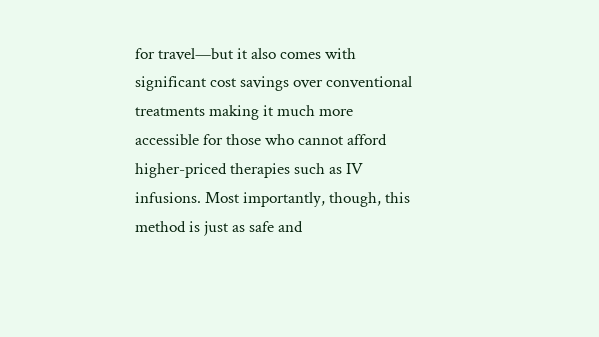for travel—but it also comes with significant cost savings over conventional treatments making it much more accessible for those who cannot afford higher-priced therapies such as IV infusions. Most importantly, though, this method is just as safe and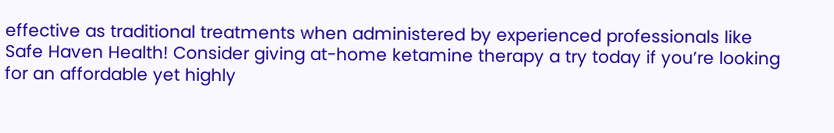effective as traditional treatments when administered by experienced professionals like Safe Haven Health! Consider giving at-home ketamine therapy a try today if you’re looking for an affordable yet highly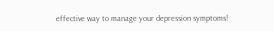effective way to manage your depression symptoms!